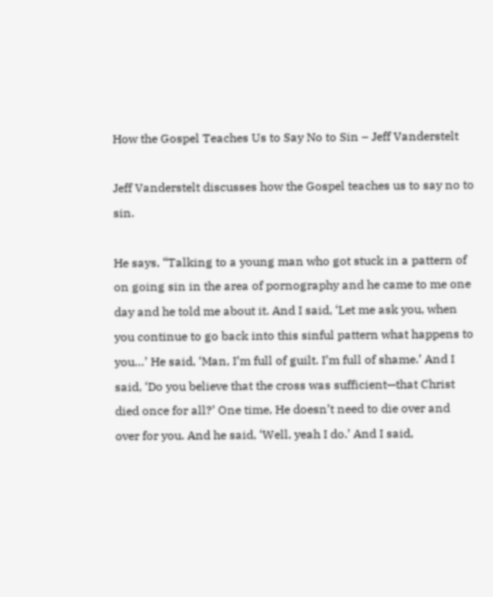How the Gospel Teaches Us to Say No to Sin – Jeff Vanderstelt

Jeff Vanderstelt discusses how the Gospel teaches us to say no to sin.

He says, “Talking to a young man who got stuck in a pattern of on going sin in the area of pornography and he came to me one day and he told me about it. And I said, ‘Let me ask you, when you continue to go back into this sinful pattern what happens to you…’ He said, ‘Man, I’m full of guilt. I’m full of shame.’ And I said, ‘Do you believe that the cross was sufficient—that Christ died once for all?’ One time, He doesn’t need to die over and over for you. And he said, ‘Well, yeah I do.’ And I said,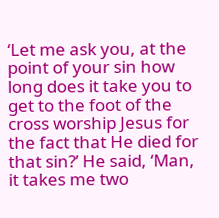‘Let me ask you, at the point of your sin how long does it take you to get to the foot of the cross worship Jesus for the fact that He died for that sin?’ He said, ‘Man, it takes me two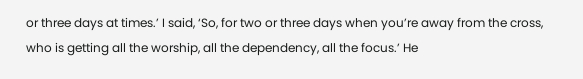or three days at times.’ I said, ‘So, for two or three days when you’re away from the cross, who is getting all the worship, all the dependency, all the focus.’ He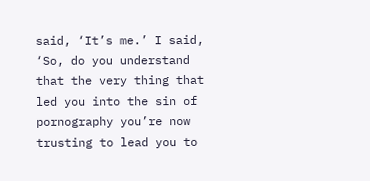said, ‘It’s me.’ I said, ‘So, do you understand that the very thing that led you into the sin of pornography you’re now trusting to lead you to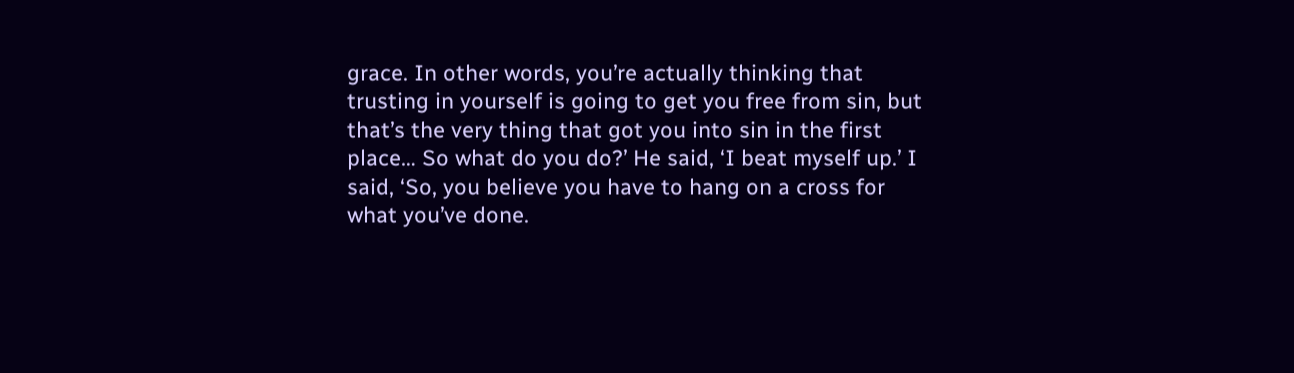grace. In other words, you’re actually thinking that trusting in yourself is going to get you free from sin, but that’s the very thing that got you into sin in the first place… So what do you do?’ He said, ‘I beat myself up.’ I said, ‘So, you believe you have to hang on a cross for what you’ve done.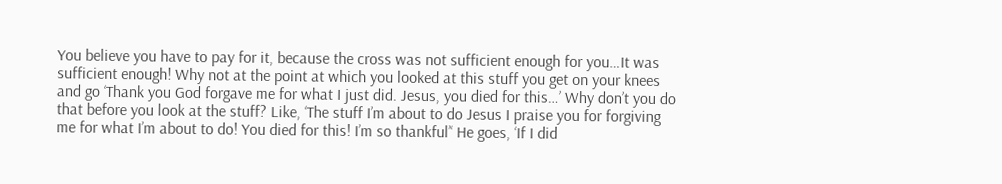You believe you have to pay for it, because the cross was not sufficient enough for you…It was sufficient enough! Why not at the point at which you looked at this stuff you get on your knees and go ‘Thank you God forgave me for what I just did. Jesus, you died for this…’ Why don’t you do that before you look at the stuff? Like, ‘The stuff I’m about to do Jesus I praise you for forgiving me for what I’m about to do! You died for this! I’m so thankful’‘ He goes, ‘If I did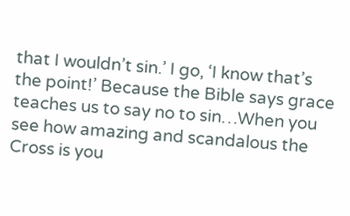that I wouldn’t sin.’ I go, ‘I know that’s the point!’ Because the Bible says grace teaches us to say no to sin…When you see how amazing and scandalous the Cross is you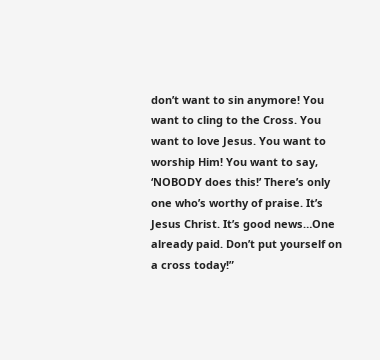don’t want to sin anymore! You want to cling to the Cross. You want to love Jesus. You want to worship Him! You want to say, ‘NOBODY does this!’ There’s only one who’s worthy of praise. It’s Jesus Christ. It’s good news…One already paid. Don’t put yourself on a cross today!”